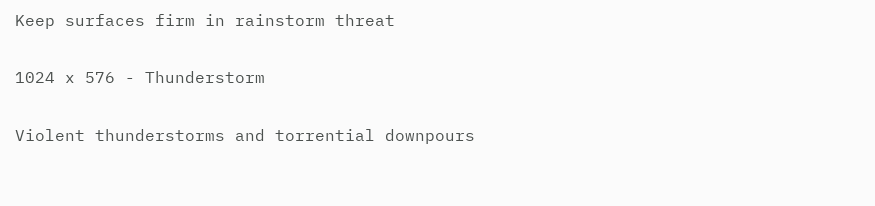Keep surfaces firm in rainstorm threat

1024 x 576 - Thunderstorm

Violent thunderstorms and torrential downpours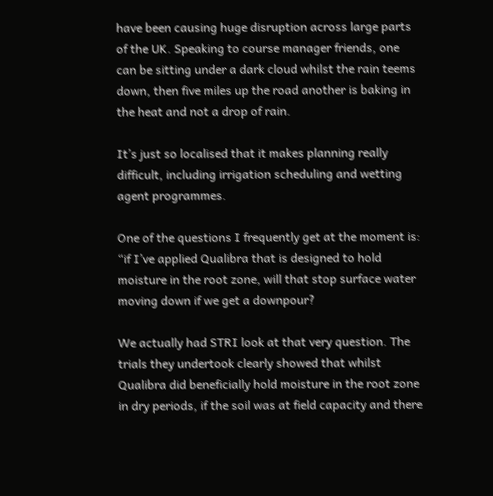have been causing huge disruption across large parts of the UK. Speaking to course manager friends, one can be sitting under a dark cloud whilst the rain teems down, then five miles up the road another is baking in the heat and not a drop of rain.

It’s just so localised that it makes planning really difficult, including irrigation scheduling and wetting agent programmes.

One of the questions I frequently get at the moment is: “if I’ve applied Qualibra that is designed to hold moisture in the root zone, will that stop surface water moving down if we get a downpour?

We actually had STRI look at that very question. The trials they undertook clearly showed that whilst Qualibra did beneficially hold moisture in the root zone in dry periods, if the soil was at field capacity and there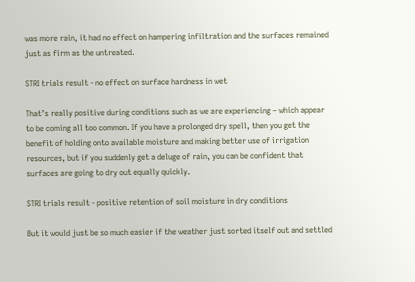was more rain, it had no effect on hampering infiltration and the surfaces remained just as firm as the untreated.

STRI trials result - no effect on surface hardness in wet

That’s really positive during conditions such as we are experiencing – which appear to be coming all too common. If you have a prolonged dry spell, then you get the benefit of holding onto available moisture and making better use of irrigation resources, but if you suddenly get a deluge of rain, you can be confident that surfaces are going to dry out equally quickly.

STRI trials result - positive retention of soil moisture in dry conditions

But it would just be so much easier if the weather just sorted itself out and settled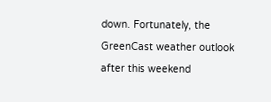down. Fortunately, the GreenCast weather outlook after this weekend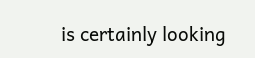is certainly looking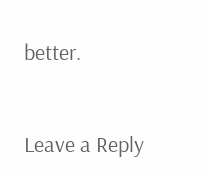better.


Leave a Reply